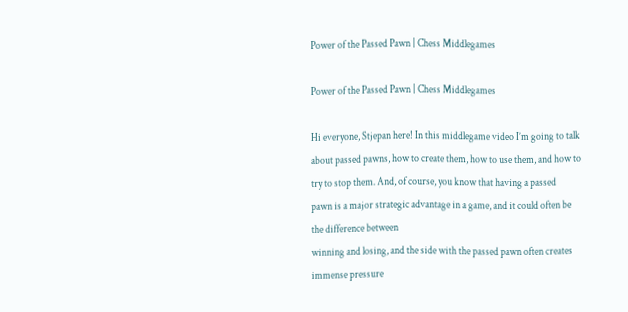Power of the Passed Pawn | Chess Middlegames

Power of the Passed Pawn | Chess Middlegames

Hi everyone, Stjepan here! In this middlegame video I’m going to talk
about passed pawns, how to create them, how to use them, and how to try to stop them. And, of course, you know that having a passed
pawn is a major strategic advantage in a game, and it could often be the difference between
winning and losing, and the side with the passed pawn often creates immense pressure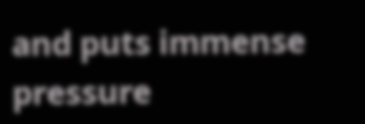and puts immense pressure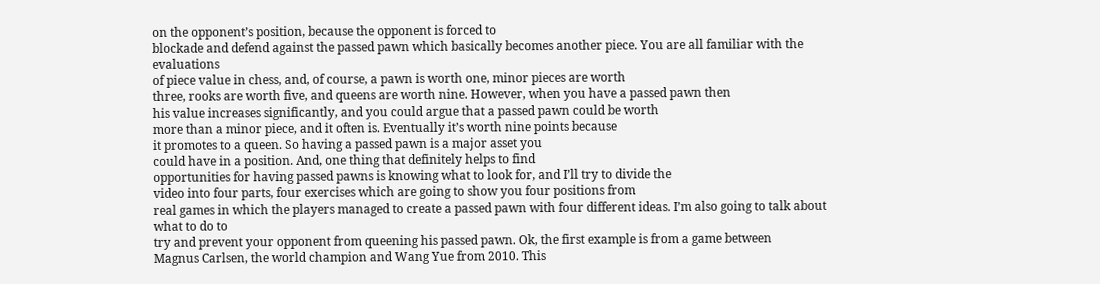on the opponent’s position, because the opponent is forced to
blockade and defend against the passed pawn which basically becomes another piece. You are all familiar with the evaluations
of piece value in chess, and, of course, a pawn is worth one, minor pieces are worth
three, rooks are worth five, and queens are worth nine. However, when you have a passed pawn then
his value increases significantly, and you could argue that a passed pawn could be worth
more than a minor piece, and it often is. Eventually it’s worth nine points because
it promotes to a queen. So having a passed pawn is a major asset you
could have in a position. And, one thing that definitely helps to find
opportunities for having passed pawns is knowing what to look for, and I’ll try to divide the
video into four parts, four exercises which are going to show you four positions from
real games in which the players managed to create a passed pawn with four different ideas. I’m also going to talk about what to do to
try and prevent your opponent from queening his passed pawn. Ok, the first example is from a game between
Magnus Carlsen, the world champion and Wang Yue from 2010. This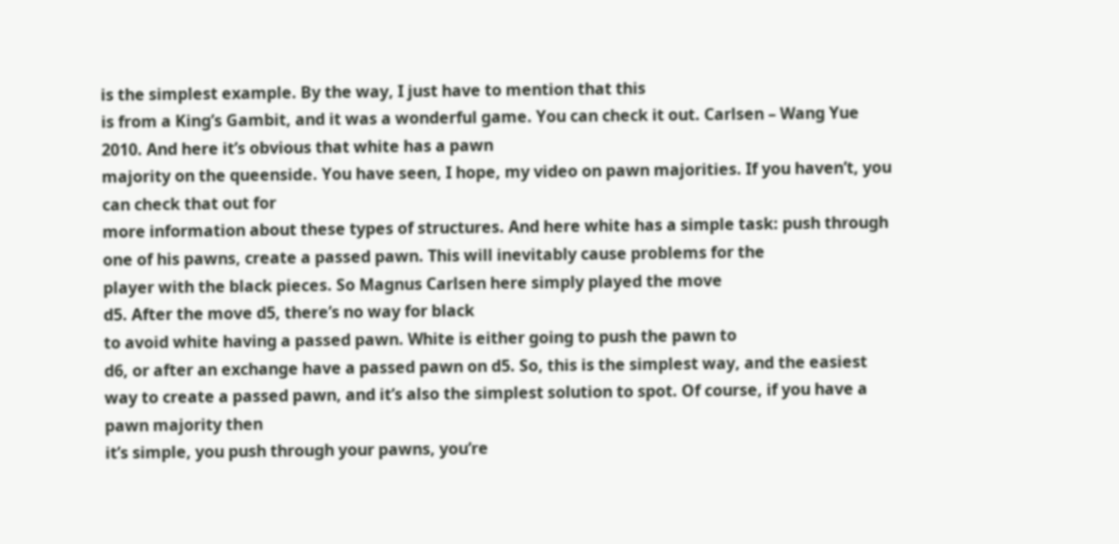is the simplest example. By the way, I just have to mention that this
is from a King’s Gambit, and it was a wonderful game. You can check it out. Carlsen – Wang Yue 2010. And here it’s obvious that white has a pawn
majority on the queenside. You have seen, I hope, my video on pawn majorities. If you haven’t, you can check that out for
more information about these types of structures. And here white has a simple task: push through
one of his pawns, create a passed pawn. This will inevitably cause problems for the
player with the black pieces. So Magnus Carlsen here simply played the move
d5. After the move d5, there’s no way for black
to avoid white having a passed pawn. White is either going to push the pawn to
d6, or after an exchange have a passed pawn on d5. So, this is the simplest way, and the easiest
way to create a passed pawn, and it’s also the simplest solution to spot. Of course, if you have a pawn majority then
it’s simple, you push through your pawns, you’re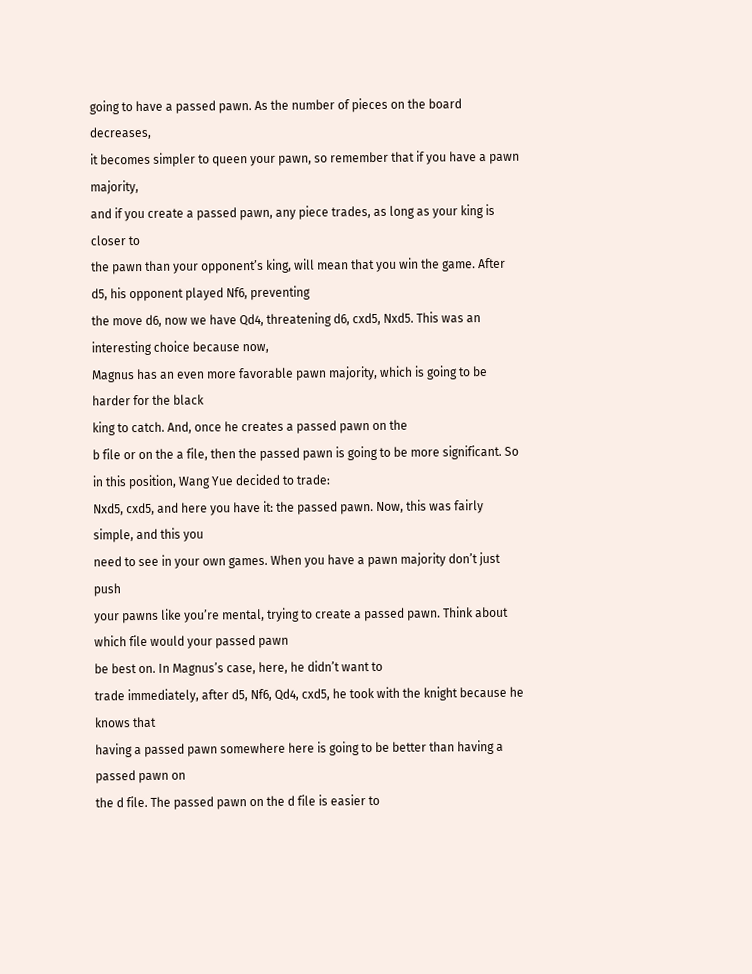going to have a passed pawn. As the number of pieces on the board decreases,
it becomes simpler to queen your pawn, so remember that if you have a pawn majority,
and if you create a passed pawn, any piece trades, as long as your king is closer to
the pawn than your opponent’s king, will mean that you win the game. After d5, his opponent played Nf6, preventing
the move d6, now we have Qd4, threatening d6, cxd5, Nxd5. This was an interesting choice because now,
Magnus has an even more favorable pawn majority, which is going to be harder for the black
king to catch. And, once he creates a passed pawn on the
b file or on the a file, then the passed pawn is going to be more significant. So in this position, Wang Yue decided to trade:
Nxd5, cxd5, and here you have it: the passed pawn. Now, this was fairly simple, and this you
need to see in your own games. When you have a pawn majority don’t just push
your pawns like you’re mental, trying to create a passed pawn. Think about which file would your passed pawn
be best on. In Magnus’s case, here, he didn’t want to
trade immediately, after d5, Nf6, Qd4, cxd5, he took with the knight because he knows that
having a passed pawn somewhere here is going to be better than having a passed pawn on
the d file. The passed pawn on the d file is easier to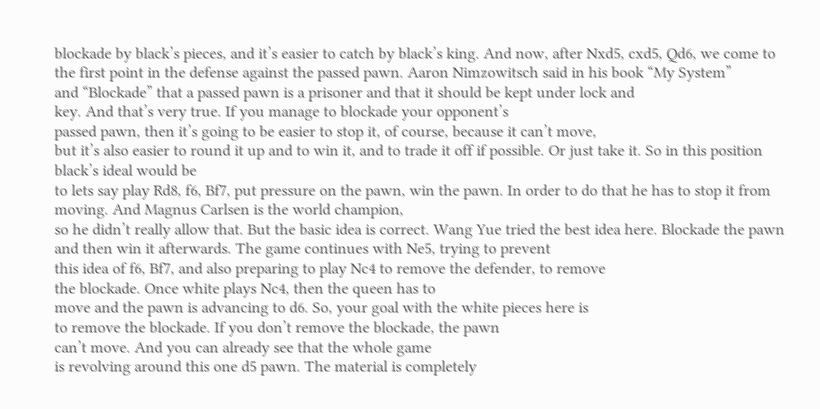blockade by black’s pieces, and it’s easier to catch by black’s king. And now, after Nxd5, cxd5, Qd6, we come to
the first point in the defense against the passed pawn. Aaron Nimzowitsch said in his book “My System”
and “Blockade” that a passed pawn is a prisoner and that it should be kept under lock and
key. And that’s very true. If you manage to blockade your opponent’s
passed pawn, then it’s going to be easier to stop it, of course, because it can’t move,
but it’s also easier to round it up and to win it, and to trade it off if possible. Or just take it. So in this position black’s ideal would be
to lets say play Rd8, f6, Bf7, put pressure on the pawn, win the pawn. In order to do that he has to stop it from
moving. And Magnus Carlsen is the world champion,
so he didn’t really allow that. But the basic idea is correct. Wang Yue tried the best idea here. Blockade the pawn and then win it afterwards. The game continues with Ne5, trying to prevent
this idea of f6, Bf7, and also preparing to play Nc4 to remove the defender, to remove
the blockade. Once white plays Nc4, then the queen has to
move and the pawn is advancing to d6. So, your goal with the white pieces here is
to remove the blockade. If you don’t remove the blockade, the pawn
can’t move. And you can already see that the whole game
is revolving around this one d5 pawn. The material is completely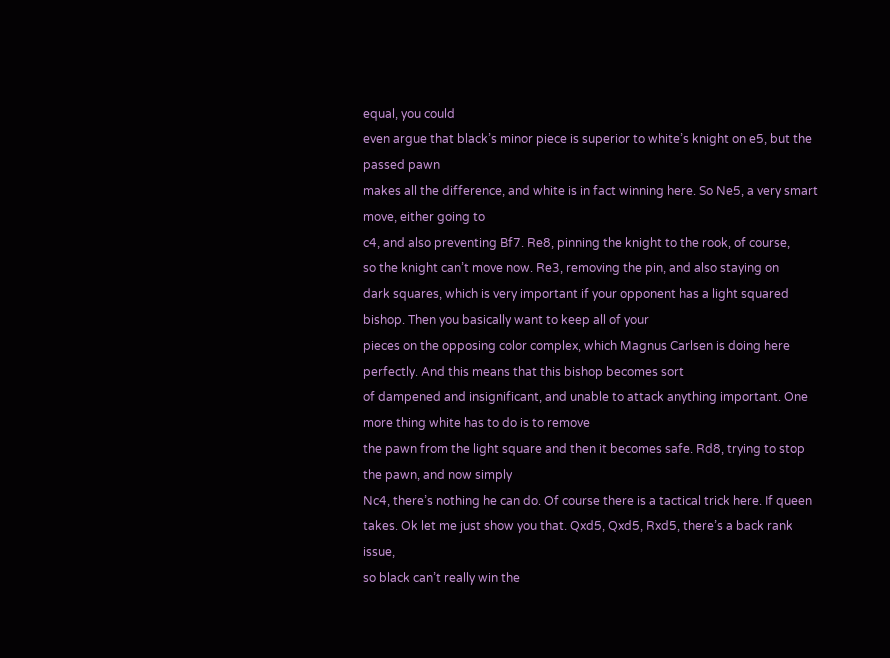equal, you could
even argue that black’s minor piece is superior to white’s knight on e5, but the passed pawn
makes all the difference, and white is in fact winning here. So Ne5, a very smart move, either going to
c4, and also preventing Bf7. Re8, pinning the knight to the rook, of course,
so the knight can’t move now. Re3, removing the pin, and also staying on
dark squares, which is very important if your opponent has a light squared bishop. Then you basically want to keep all of your
pieces on the opposing color complex, which Magnus Carlsen is doing here perfectly. And this means that this bishop becomes sort
of dampened and insignificant, and unable to attack anything important. One more thing white has to do is to remove
the pawn from the light square and then it becomes safe. Rd8, trying to stop the pawn, and now simply
Nc4, there’s nothing he can do. Of course there is a tactical trick here. If queen takes. Ok let me just show you that. Qxd5, Qxd5, Rxd5, there’s a back rank issue,
so black can’t really win the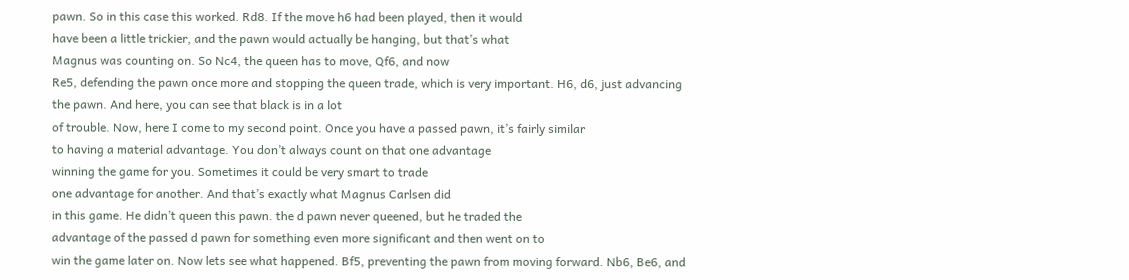pawn. So in this case this worked. Rd8. If the move h6 had been played, then it would
have been a little trickier, and the pawn would actually be hanging, but that’s what
Magnus was counting on. So Nc4, the queen has to move, Qf6, and now
Re5, defending the pawn once more and stopping the queen trade, which is very important. H6, d6, just advancing the pawn. And here, you can see that black is in a lot
of trouble. Now, here I come to my second point. Once you have a passed pawn, it’s fairly similar
to having a material advantage. You don’t always count on that one advantage
winning the game for you. Sometimes it could be very smart to trade
one advantage for another. And that’s exactly what Magnus Carlsen did
in this game. He didn’t queen this pawn. the d pawn never queened, but he traded the
advantage of the passed d pawn for something even more significant and then went on to
win the game later on. Now lets see what happened. Bf5, preventing the pawn from moving forward. Nb6, Be6, and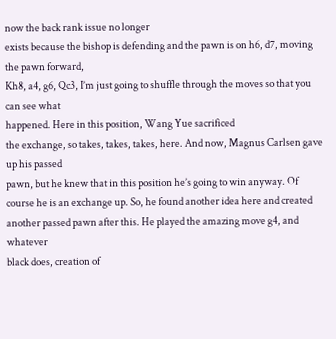now the back rank issue no longer
exists because the bishop is defending and the pawn is on h6, d7, moving the pawn forward,
Kh8, a4, g6, Qc3, I’m just going to shuffle through the moves so that you can see what
happened. Here in this position, Wang Yue sacrificed
the exchange, so takes, takes, takes, here. And now, Magnus Carlsen gave up his passed
pawn, but he knew that in this position he’s going to win anyway. Of course he is an exchange up. So, he found another idea here and created
another passed pawn after this. He played the amazing move g4, and whatever
black does, creation of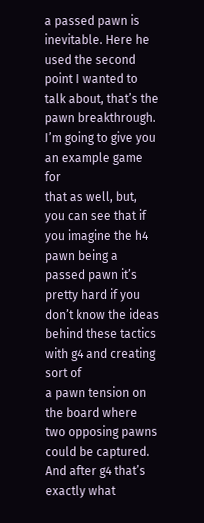a passed pawn is inevitable. Here he used the second point I wanted to
talk about, that’s the pawn breakthrough. I’m going to give you an example game for
that as well, but, you can see that if you imagine the h4 pawn being a passed pawn it’s
pretty hard if you don’t know the ideas behind these tactics with g4 and creating sort of
a pawn tension on the board where two opposing pawns could be captured. And after g4 that’s exactly what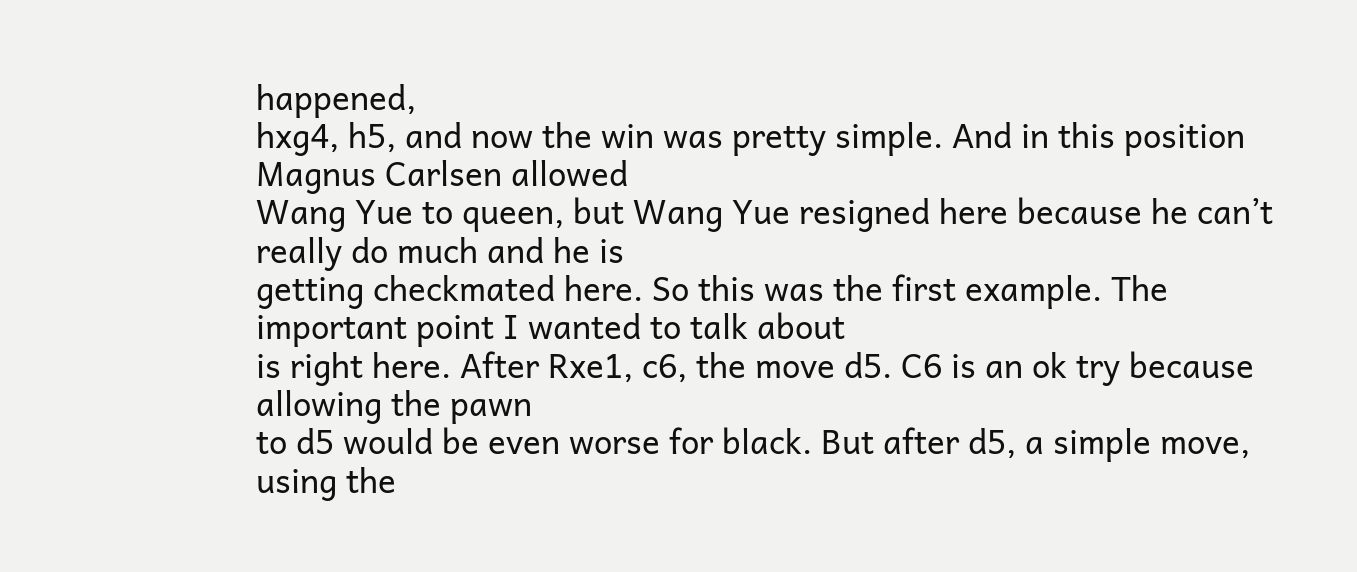happened,
hxg4, h5, and now the win was pretty simple. And in this position Magnus Carlsen allowed
Wang Yue to queen, but Wang Yue resigned here because he can’t really do much and he is
getting checkmated here. So this was the first example. The important point I wanted to talk about
is right here. After Rxe1, c6, the move d5. C6 is an ok try because allowing the pawn
to d5 would be even worse for black. But after d5, a simple move, using the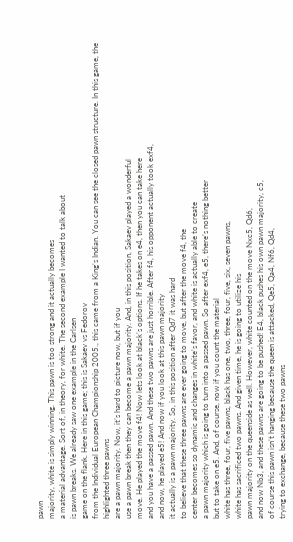pawn
majority, white is simply winning. This pawn is too strong and it actually becomes
a material advantage. Sort of, in theory, for white. The second example I wanted to talk about
is pawn breaks. We already saw one example in the Carlsen
game on the flank. Here in this game; this is Sakaev vs Fedorov
from the Individual European Championship 2005., this came from a King’s Indian. You can see the closed pawn structure. In this game, the highlighted three pawns
are a pawn majority. Now, it’s hard to picture now, but if you
use a pawn break then they can become a pawn majority. And, in this position, Sakaev played a wonderful
move. He played the move f4! Now lets look at black’s options. If he takes on e4, then you can take here
and you have a passed pawn. And these two pawns are just horrible. After f4, his opponent actually took exf4,
and now, he played e5! And now if you look at this pawn majority
it actually is a pawn majority. So, in this position after Qd7 it was hard
to believe that these three pawns are ever going to move, but after the move f4, the
center becomes so dynamic and changes in white’s favor, and white is actually able to create
a pawn majority which is going to turn into a passed pawn. So after exf4, e5, there’s nothing better
but to take on e5. And, of course, now if you count the material
white has three, four, five pawns, black has one, two, three, four, five, six, seven pawns,
white has sacrificed two pawns. And given time, he is going to utilize his
pawn majority on the queenside as well. However, white counted on the move Nxc5, Qd6,
and now Nb3, and these pawns are going to be pushed! E4, black pushes his own pawn majority, c5,
of course this pawn isn’t hanging because the queen is attacked, Qe5, Qa4, Nf6, Qd4,
trying to exchange, because these two pawns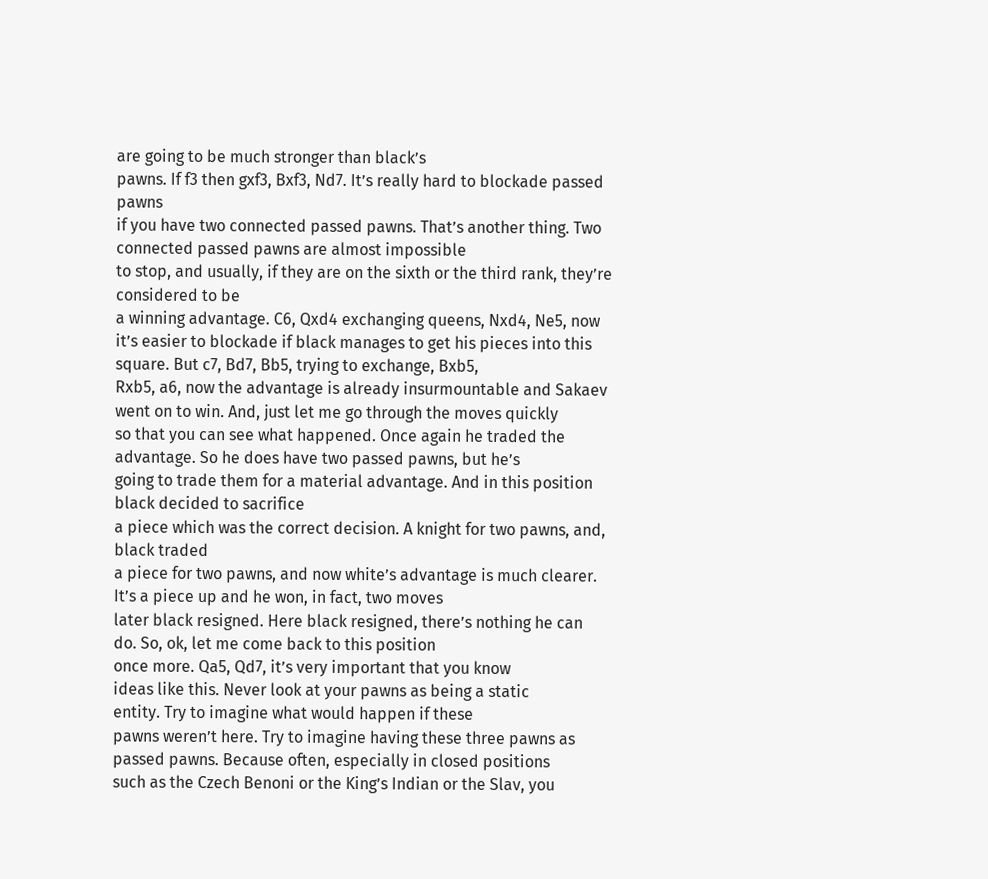are going to be much stronger than black’s
pawns. If f3 then gxf3, Bxf3, Nd7. It’s really hard to blockade passed pawns
if you have two connected passed pawns. That’s another thing. Two connected passed pawns are almost impossible
to stop, and usually, if they are on the sixth or the third rank, they’re considered to be
a winning advantage. C6, Qxd4 exchanging queens, Nxd4, Ne5, now
it’s easier to blockade if black manages to get his pieces into this square. But c7, Bd7, Bb5, trying to exchange, Bxb5,
Rxb5, a6, now the advantage is already insurmountable and Sakaev went on to win. And, just let me go through the moves quickly
so that you can see what happened. Once again he traded the advantage. So he does have two passed pawns, but he’s
going to trade them for a material advantage. And in this position black decided to sacrifice
a piece which was the correct decision. A knight for two pawns, and, black traded
a piece for two pawns, and now white’s advantage is much clearer. It’s a piece up and he won, in fact, two moves
later black resigned. Here black resigned, there’s nothing he can
do. So, ok, let me come back to this position
once more. Qa5, Qd7, it’s very important that you know
ideas like this. Never look at your pawns as being a static
entity. Try to imagine what would happen if these
pawns weren’t here. Try to imagine having these three pawns as
passed pawns. Because often, especially in closed positions
such as the Czech Benoni or the King’s Indian or the Slav, you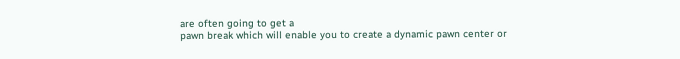are often going to get a
pawn break which will enable you to create a dynamic pawn center or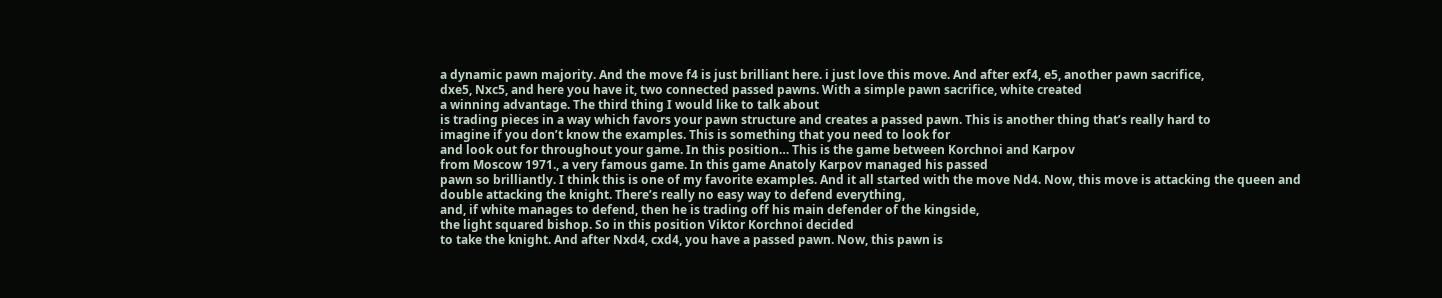a dynamic pawn majority. And the move f4 is just brilliant here. i just love this move. And after exf4, e5, another pawn sacrifice,
dxe5, Nxc5, and here you have it, two connected passed pawns. With a simple pawn sacrifice, white created
a winning advantage. The third thing I would like to talk about
is trading pieces in a way which favors your pawn structure and creates a passed pawn. This is another thing that’s really hard to
imagine if you don’t know the examples. This is something that you need to look for
and look out for throughout your game. In this position… This is the game between Korchnoi and Karpov
from Moscow 1971., a very famous game. In this game Anatoly Karpov managed his passed
pawn so brilliantly. I think this is one of my favorite examples. And it all started with the move Nd4. Now, this move is attacking the queen and
double attacking the knight. There’s really no easy way to defend everything,
and, if white manages to defend, then he is trading off his main defender of the kingside,
the light squared bishop. So in this position Viktor Korchnoi decided
to take the knight. And after Nxd4, cxd4, you have a passed pawn. Now, this pawn is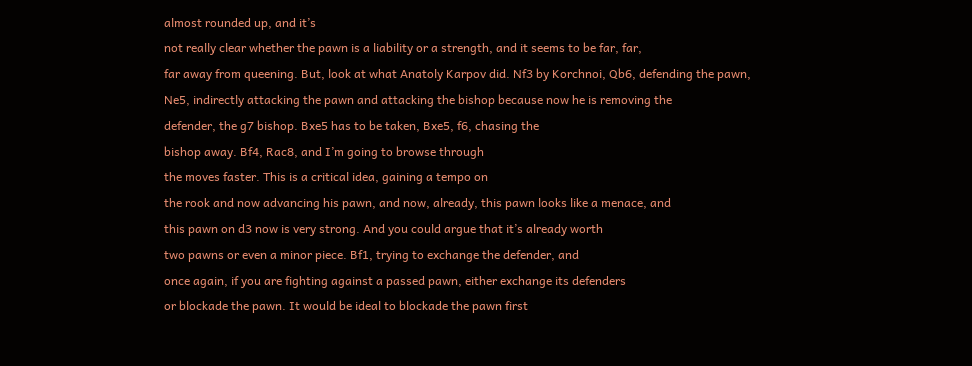almost rounded up, and it’s
not really clear whether the pawn is a liability or a strength, and it seems to be far, far,
far away from queening. But, look at what Anatoly Karpov did. Nf3 by Korchnoi, Qb6, defending the pawn,
Ne5, indirectly attacking the pawn and attacking the bishop because now he is removing the
defender, the g7 bishop. Bxe5 has to be taken, Bxe5, f6, chasing the
bishop away. Bf4, Rac8, and I’m going to browse through
the moves faster. This is a critical idea, gaining a tempo on
the rook and now advancing his pawn, and now, already, this pawn looks like a menace, and
this pawn on d3 now is very strong. And you could argue that it’s already worth
two pawns or even a minor piece. Bf1, trying to exchange the defender, and
once again, if you are fighting against a passed pawn, either exchange its defenders
or blockade the pawn. It would be ideal to blockade the pawn first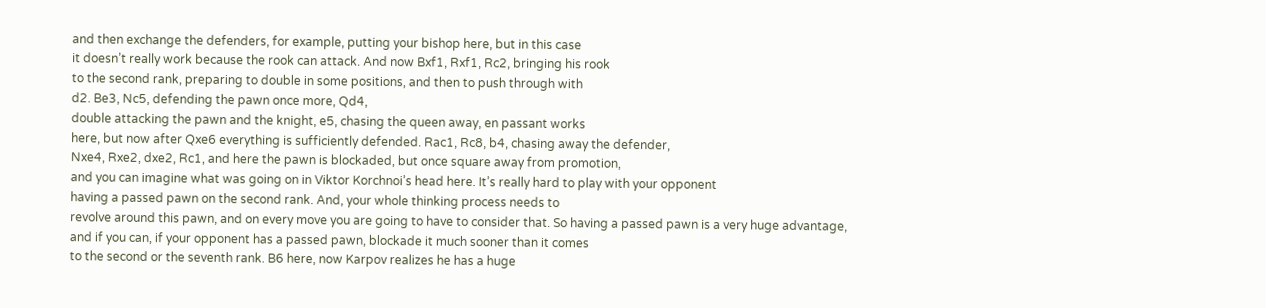and then exchange the defenders, for example, putting your bishop here, but in this case
it doesn’t really work because the rook can attack. And now Bxf1, Rxf1, Rc2, bringing his rook
to the second rank, preparing to double in some positions, and then to push through with
d2. Be3, Nc5, defending the pawn once more, Qd4,
double attacking the pawn and the knight, e5, chasing the queen away, en passant works
here, but now after Qxe6 everything is sufficiently defended. Rac1, Rc8, b4, chasing away the defender,
Nxe4, Rxe2, dxe2, Rc1, and here the pawn is blockaded, but once square away from promotion,
and you can imagine what was going on in Viktor Korchnoi’s head here. It’s really hard to play with your opponent
having a passed pawn on the second rank. And, your whole thinking process needs to
revolve around this pawn, and on every move you are going to have to consider that. So having a passed pawn is a very huge advantage,
and if you can, if your opponent has a passed pawn, blockade it much sooner than it comes
to the second or the seventh rank. B6 here, now Karpov realizes he has a huge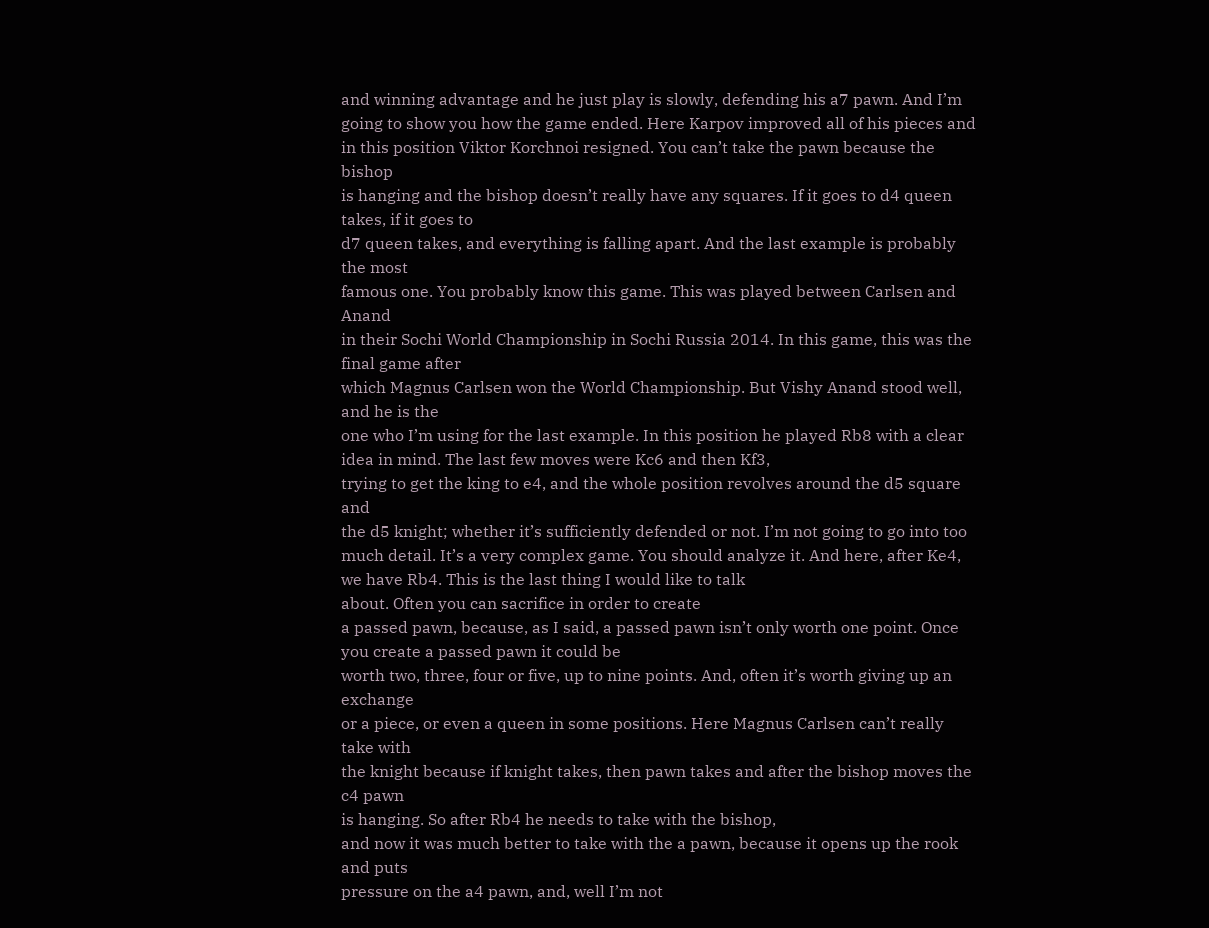and winning advantage and he just play is slowly, defending his a7 pawn. And I’m going to show you how the game ended. Here Karpov improved all of his pieces and
in this position Viktor Korchnoi resigned. You can’t take the pawn because the bishop
is hanging and the bishop doesn’t really have any squares. If it goes to d4 queen takes, if it goes to
d7 queen takes, and everything is falling apart. And the last example is probably the most
famous one. You probably know this game. This was played between Carlsen and Anand
in their Sochi World Championship in Sochi Russia 2014. In this game, this was the final game after
which Magnus Carlsen won the World Championship. But Vishy Anand stood well, and he is the
one who I’m using for the last example. In this position he played Rb8 with a clear
idea in mind. The last few moves were Kc6 and then Kf3,
trying to get the king to e4, and the whole position revolves around the d5 square and
the d5 knight; whether it’s sufficiently defended or not. I’m not going to go into too much detail. It’s a very complex game. You should analyze it. And here, after Ke4, we have Rb4. This is the last thing I would like to talk
about. Often you can sacrifice in order to create
a passed pawn, because, as I said, a passed pawn isn’t only worth one point. Once you create a passed pawn it could be
worth two, three, four or five, up to nine points. And, often it’s worth giving up an exchange
or a piece, or even a queen in some positions. Here Magnus Carlsen can’t really take with
the knight because if knight takes, then pawn takes and after the bishop moves the c4 pawn
is hanging. So after Rb4 he needs to take with the bishop,
and now it was much better to take with the a pawn, because it opens up the rook and puts
pressure on the a4 pawn, and, well I’m not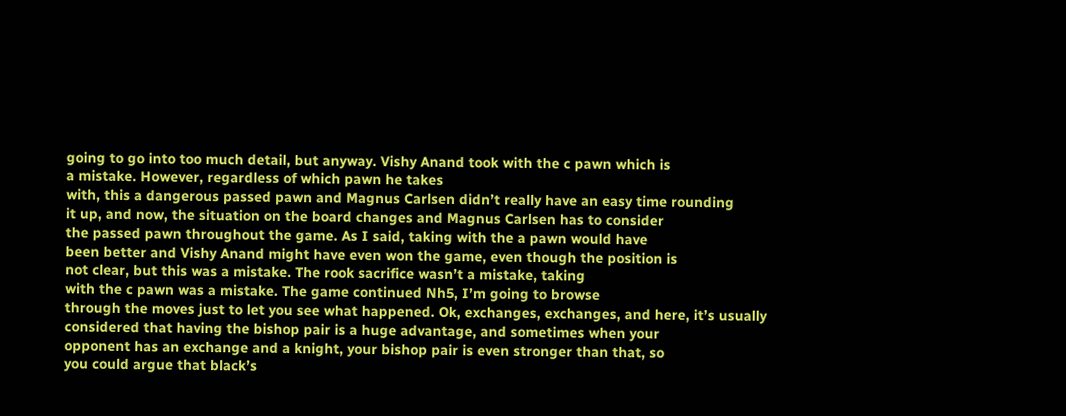going to go into too much detail, but anyway. Vishy Anand took with the c pawn which is
a mistake. However, regardless of which pawn he takes
with, this a dangerous passed pawn and Magnus Carlsen didn’t really have an easy time rounding
it up, and now, the situation on the board changes and Magnus Carlsen has to consider
the passed pawn throughout the game. As I said, taking with the a pawn would have
been better and Vishy Anand might have even won the game, even though the position is
not clear, but this was a mistake. The rook sacrifice wasn’t a mistake, taking
with the c pawn was a mistake. The game continued Nh5, I’m going to browse
through the moves just to let you see what happened. Ok, exchanges, exchanges, and here, it’s usually
considered that having the bishop pair is a huge advantage, and sometimes when your
opponent has an exchange and a knight, your bishop pair is even stronger than that, so
you could argue that black’s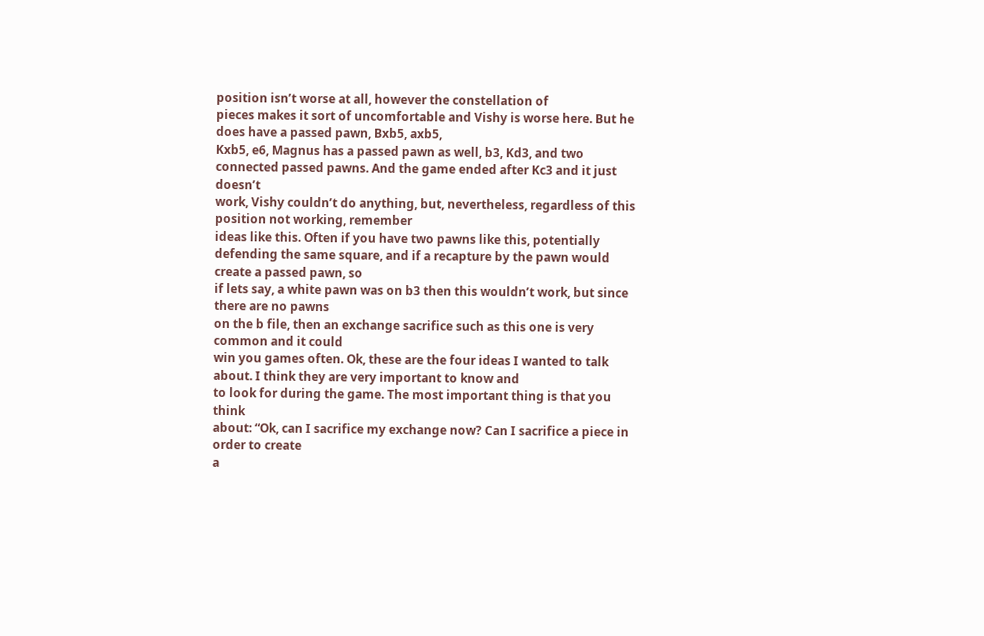position isn’t worse at all, however the constellation of
pieces makes it sort of uncomfortable and Vishy is worse here. But he does have a passed pawn, Bxb5, axb5,
Kxb5, e6, Magnus has a passed pawn as well, b3, Kd3, and two connected passed pawns. And the game ended after Kc3 and it just doesn’t
work, Vishy couldn’t do anything, but, nevertheless, regardless of this position not working, remember
ideas like this. Often if you have two pawns like this, potentially
defending the same square, and if a recapture by the pawn would create a passed pawn, so
if lets say, a white pawn was on b3 then this wouldn’t work, but since there are no pawns
on the b file, then an exchange sacrifice such as this one is very common and it could
win you games often. Ok, these are the four ideas I wanted to talk
about. I think they are very important to know and
to look for during the game. The most important thing is that you think
about: “Ok, can I sacrifice my exchange now? Can I sacrifice a piece in order to create
a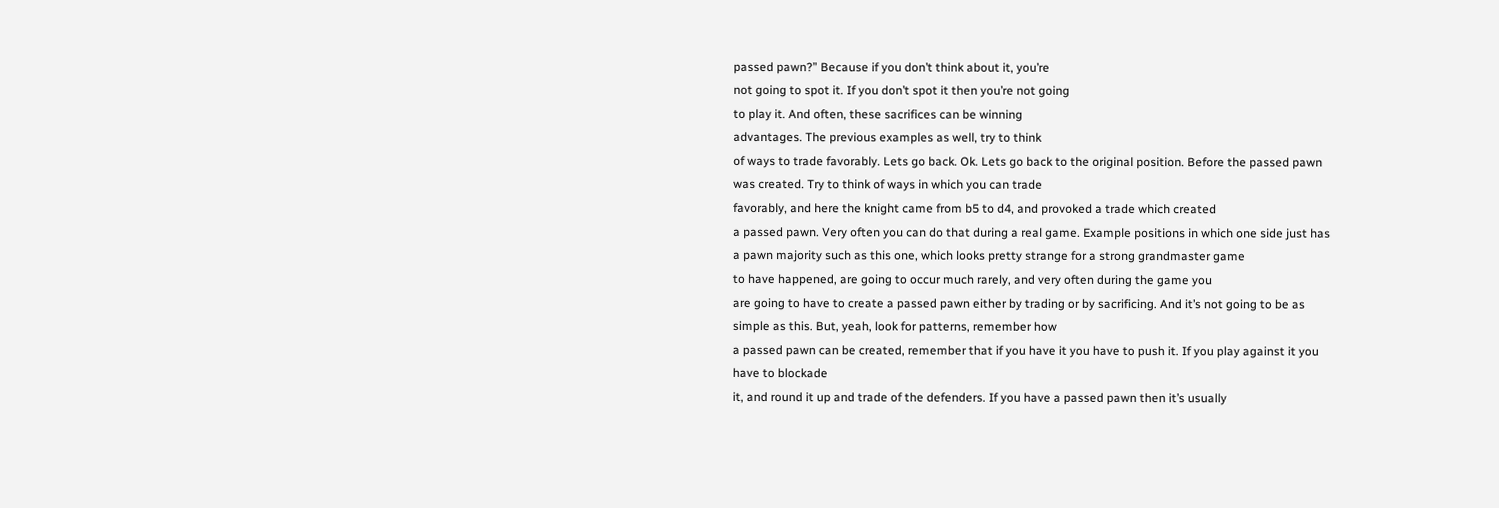passed pawn?” Because if you don’t think about it, you’re
not going to spot it. If you don’t spot it then you’re not going
to play it. And often, these sacrifices can be winning
advantages. The previous examples as well, try to think
of ways to trade favorably. Lets go back. Ok. Lets go back to the original position. Before the passed pawn was created. Try to think of ways in which you can trade
favorably, and here the knight came from b5 to d4, and provoked a trade which created
a passed pawn. Very often you can do that during a real game. Example positions in which one side just has
a pawn majority such as this one, which looks pretty strange for a strong grandmaster game
to have happened, are going to occur much rarely, and very often during the game you
are going to have to create a passed pawn either by trading or by sacrificing. And it’s not going to be as simple as this. But, yeah, look for patterns, remember how
a passed pawn can be created, remember that if you have it you have to push it. If you play against it you have to blockade
it, and round it up and trade of the defenders. If you have a passed pawn then it’s usually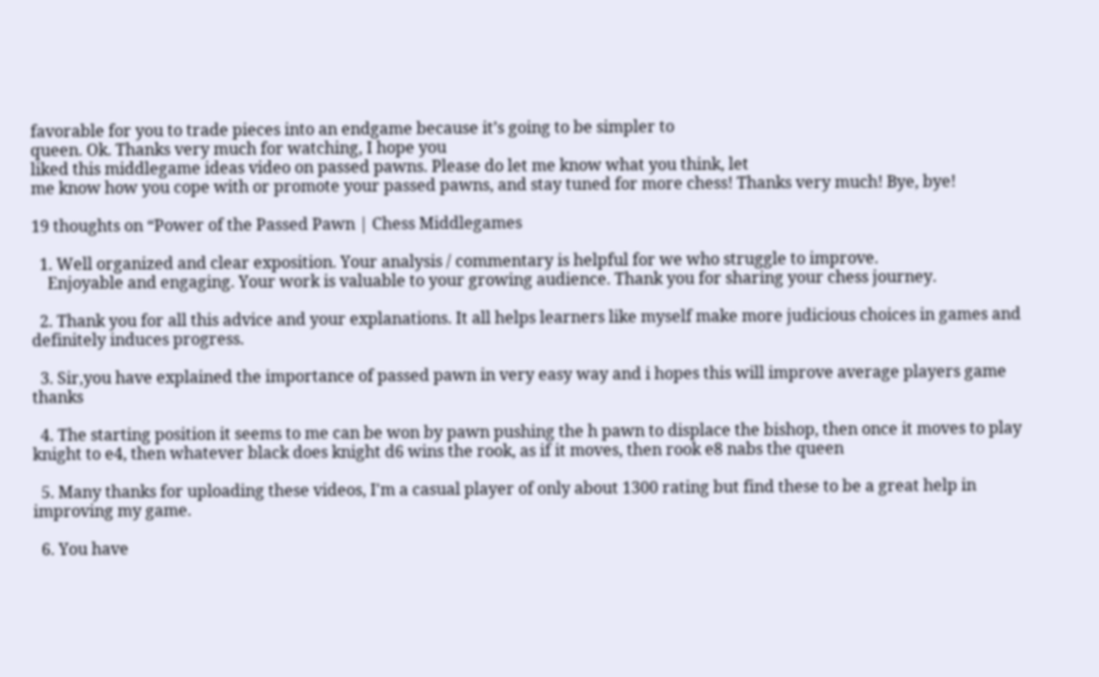favorable for you to trade pieces into an endgame because it’s going to be simpler to
queen. Ok. Thanks very much for watching, I hope you
liked this middlegame ideas video on passed pawns. Please do let me know what you think, let
me know how you cope with or promote your passed pawns, and stay tuned for more chess! Thanks very much! Bye, bye!

19 thoughts on “Power of the Passed Pawn | Chess Middlegames

  1. Well organized and clear exposition. Your analysis / commentary is helpful for we who struggle to improve.
    Enjoyable and engaging. Your work is valuable to your growing audience. Thank you for sharing your chess journey.

  2. Thank you for all this advice and your explanations. It all helps learners like myself make more judicious choices in games and definitely induces progress.

  3. Sir,you have explained the importance of passed pawn in very easy way and i hopes this will improve average players game thanks

  4. The starting position it seems to me can be won by pawn pushing the h pawn to displace the bishop, then once it moves to play knight to e4, then whatever black does knight d6 wins the rook, as if it moves, then rook e8 nabs the queen

  5. Many thanks for uploading these videos, I'm a casual player of only about 1300 rating but find these to be a great help in improving my game.

  6. You have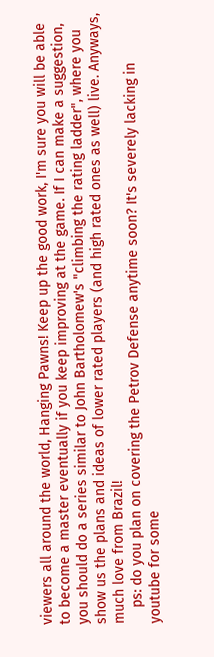viewers all around the world, Hanging Pawns! Keep up the good work, I'm sure you will be able to become a master eventually if you keep improving at the game. If I can make a suggestion, you should do a series similar to John Bartholomew's "climbing the rating ladder", where you show us the plans and ideas of lower rated players (and high rated ones as well) live. Anyways, much love from Brazil!
    ps: do you plan on covering the Petrov Defense anytime soon? It's severely lacking in youtube for some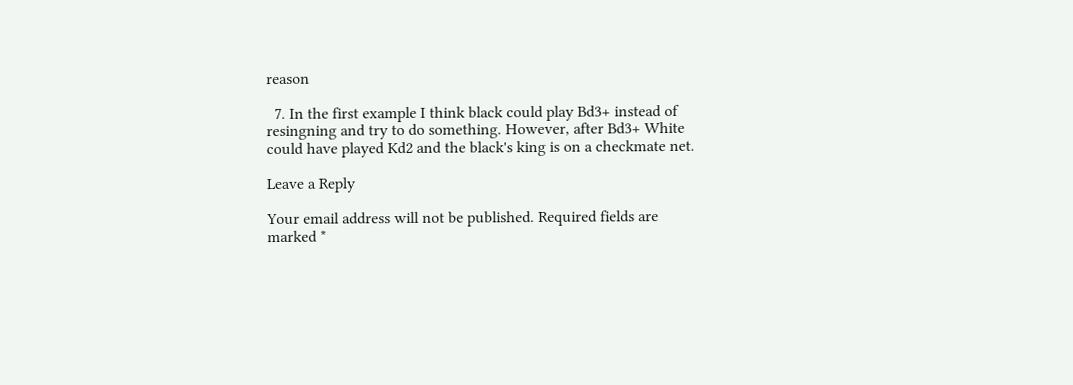reason

  7. In the first example I think black could play Bd3+ instead of resingning and try to do something. However, after Bd3+ White could have played Kd2 and the black's king is on a checkmate net.

Leave a Reply

Your email address will not be published. Required fields are marked *